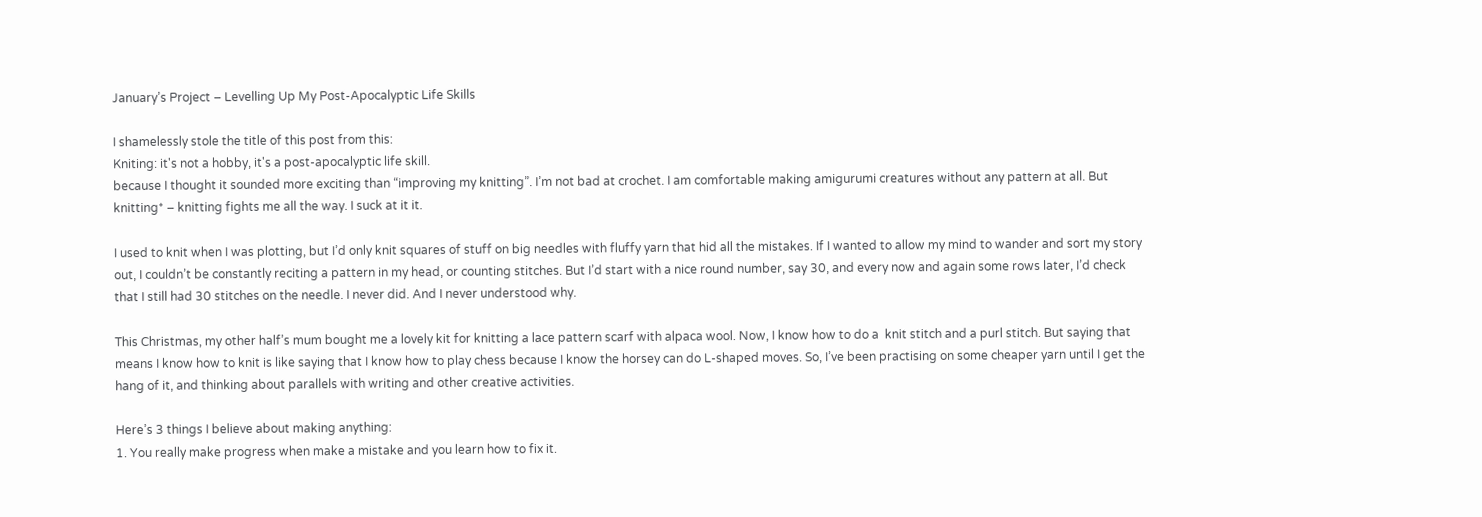January’s Project – Levelling Up My Post-Apocalyptic Life Skills

I shamelessly stole the title of this post from this:
Kniting: it's not a hobby, it's a post-apocalyptic life skill.
because I thought it sounded more exciting than “improving my knitting”. I’m not bad at crochet. I am comfortable making amigurumi creatures without any pattern at all. But knitting* – knitting fights me all the way. I suck at it it.

I used to knit when I was plotting, but I’d only knit squares of stuff on big needles with fluffy yarn that hid all the mistakes. If I wanted to allow my mind to wander and sort my story out, I couldn’t be constantly reciting a pattern in my head, or counting stitches. But I’d start with a nice round number, say 30, and every now and again some rows later, I’d check that I still had 30 stitches on the needle. I never did. And I never understood why.

This Christmas, my other half’s mum bought me a lovely kit for knitting a lace pattern scarf with alpaca wool. Now, I know how to do a  knit stitch and a purl stitch. But saying that means I know how to knit is like saying that I know how to play chess because I know the horsey can do L-shaped moves. So, I’ve been practising on some cheaper yarn until I get the hang of it, and thinking about parallels with writing and other creative activities.

Here’s 3 things I believe about making anything:
1. You really make progress when make a mistake and you learn how to fix it.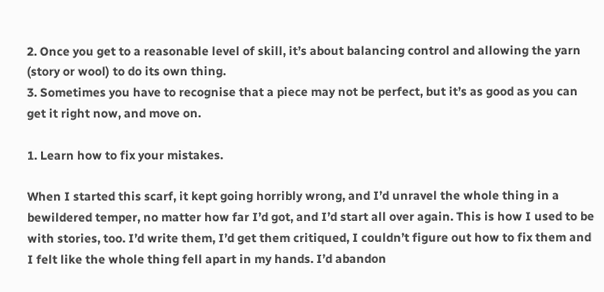2. Once you get to a reasonable level of skill, it’s about balancing control and allowing the yarn (story or wool) to do its own thing.
3. Sometimes you have to recognise that a piece may not be perfect, but it’s as good as you can get it right now, and move on.

1. Learn how to fix your mistakes.

When I started this scarf, it kept going horribly wrong, and I’d unravel the whole thing in a bewildered temper, no matter how far I’d got, and I’d start all over again. This is how I used to be with stories, too. I’d write them, I’d get them critiqued, I couldn’t figure out how to fix them and I felt like the whole thing fell apart in my hands. I’d abandon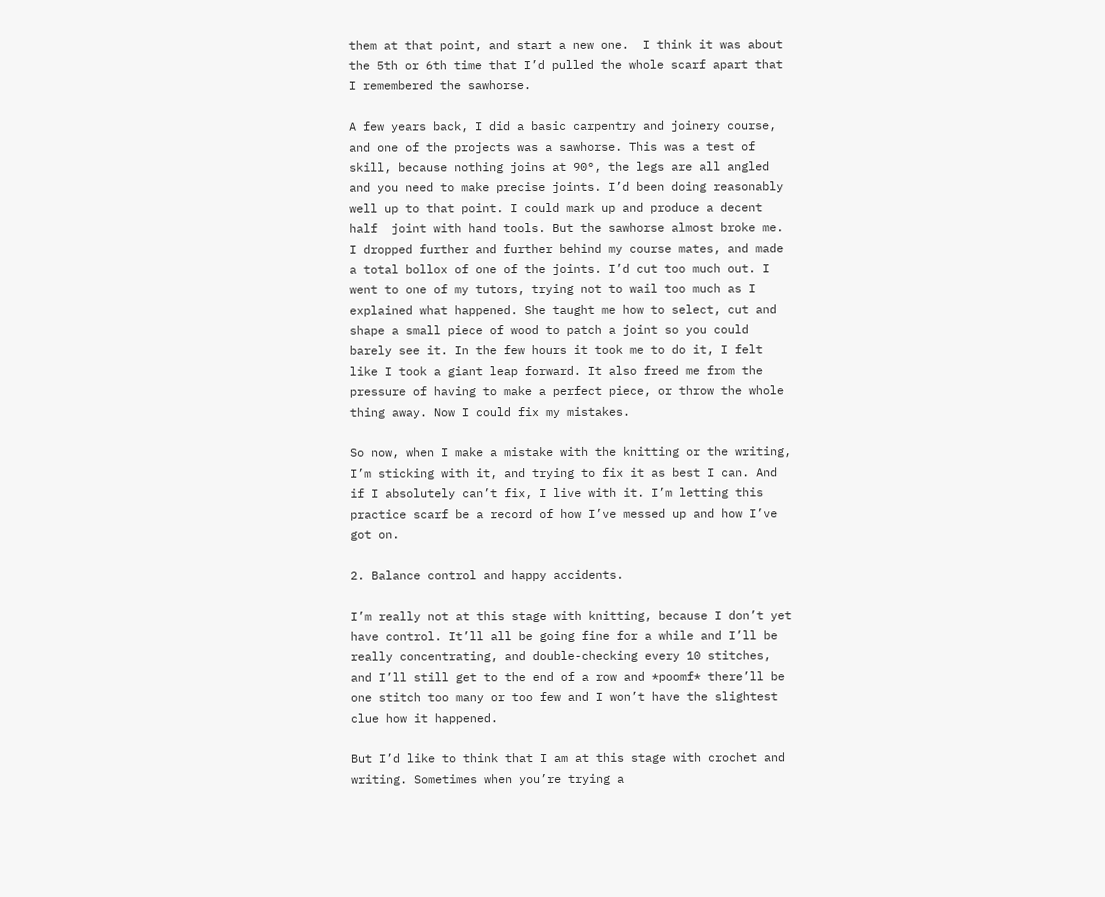them at that point, and start a new one.  I think it was about the 5th or 6th time that I’d pulled the whole scarf apart that I remembered the sawhorse.

A few years back, I did a basic carpentry and joinery course, and one of the projects was a sawhorse. This was a test of skill, because nothing joins at 90°, the legs are all angled and you need to make precise joints. I’d been doing reasonably well up to that point. I could mark up and produce a decent half  joint with hand tools. But the sawhorse almost broke me. I dropped further and further behind my course mates, and made a total bollox of one of the joints. I’d cut too much out. I went to one of my tutors, trying not to wail too much as I explained what happened. She taught me how to select, cut and shape a small piece of wood to patch a joint so you could barely see it. In the few hours it took me to do it, I felt like I took a giant leap forward. It also freed me from the pressure of having to make a perfect piece, or throw the whole thing away. Now I could fix my mistakes.

So now, when I make a mistake with the knitting or the writing, I’m sticking with it, and trying to fix it as best I can. And if I absolutely can’t fix, I live with it. I’m letting this practice scarf be a record of how I’ve messed up and how I’ve got on.

2. Balance control and happy accidents.

I’m really not at this stage with knitting, because I don’t yet have control. It’ll all be going fine for a while and I’ll be really concentrating, and double-checking every 10 stitches, and I’ll still get to the end of a row and *poomf* there’ll be one stitch too many or too few and I won’t have the slightest clue how it happened.

But I’d like to think that I am at this stage with crochet and writing. Sometimes when you’re trying a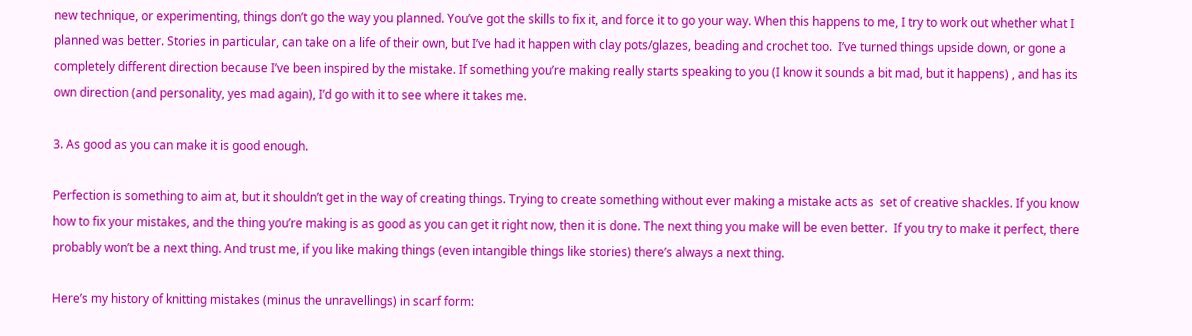new technique, or experimenting, things don’t go the way you planned. You’ve got the skills to fix it, and force it to go your way. When this happens to me, I try to work out whether what I planned was better. Stories in particular, can take on a life of their own, but I’ve had it happen with clay pots/glazes, beading and crochet too.  I’ve turned things upside down, or gone a completely different direction because I’ve been inspired by the mistake. If something you’re making really starts speaking to you (I know it sounds a bit mad, but it happens) , and has its own direction (and personality, yes mad again), I’d go with it to see where it takes me.

3. As good as you can make it is good enough.

Perfection is something to aim at, but it shouldn’t get in the way of creating things. Trying to create something without ever making a mistake acts as  set of creative shackles. If you know how to fix your mistakes, and the thing you’re making is as good as you can get it right now, then it is done. The next thing you make will be even better.  If you try to make it perfect, there probably won’t be a next thing. And trust me, if you like making things (even intangible things like stories) there’s always a next thing.

Here’s my history of knitting mistakes (minus the unravellings) in scarf form: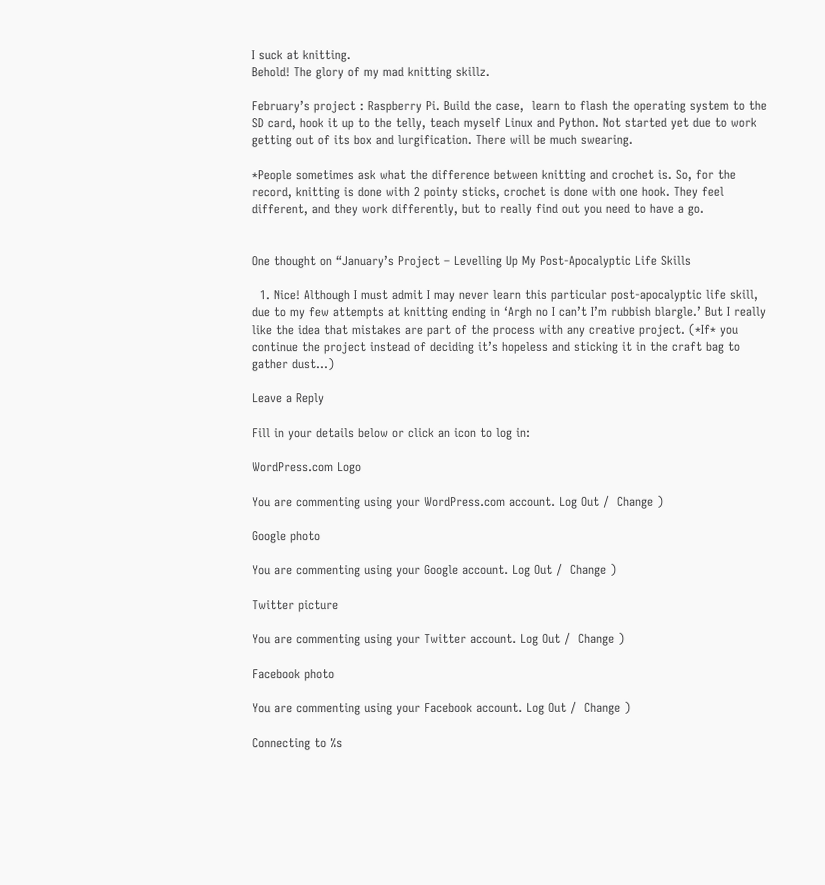I suck at knitting.
Behold! The glory of my mad knitting skillz.

February’s project : Raspberry Pi. Build the case,  learn to flash the operating system to the SD card, hook it up to the telly, teach myself Linux and Python. Not started yet due to work getting out of its box and lurgification. There will be much swearing.

*People sometimes ask what the difference between knitting and crochet is. So, for the record, knitting is done with 2 pointy sticks, crochet is done with one hook. They feel different, and they work differently, but to really find out you need to have a go.


One thought on “January’s Project – Levelling Up My Post-Apocalyptic Life Skills

  1. Nice! Although I must admit I may never learn this particular post-apocalyptic life skill, due to my few attempts at knitting ending in ‘Argh no I can’t I’m rubbish blargle.’ But I really like the idea that mistakes are part of the process with any creative project. (*If* you continue the project instead of deciding it’s hopeless and sticking it in the craft bag to gather dust…)

Leave a Reply

Fill in your details below or click an icon to log in:

WordPress.com Logo

You are commenting using your WordPress.com account. Log Out /  Change )

Google photo

You are commenting using your Google account. Log Out /  Change )

Twitter picture

You are commenting using your Twitter account. Log Out /  Change )

Facebook photo

You are commenting using your Facebook account. Log Out /  Change )

Connecting to %s